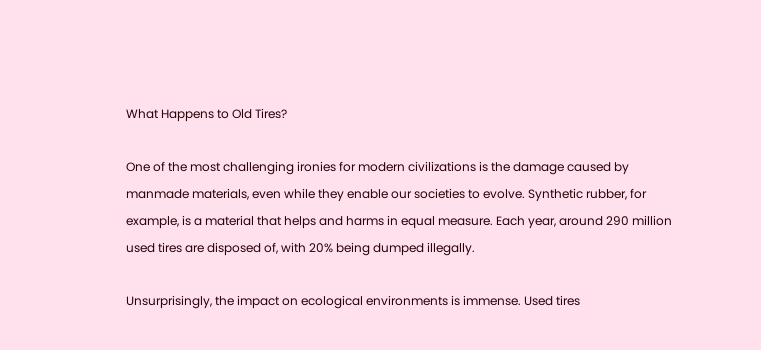What Happens to Old Tires?

One of the most challenging ironies for modern civilizations is the damage caused by manmade materials, even while they enable our societies to evolve. Synthetic rubber, for example, is a material that helps and harms in equal measure. Each year, around 290 million used tires are disposed of, with 20% being dumped illegally.

Unsurprisingly, the impact on ecological environments is immense. Used tires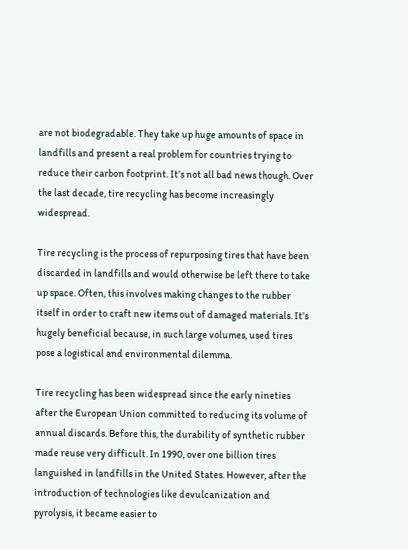are not biodegradable. They take up huge amounts of space in landfills and present a real problem for countries trying to reduce their carbon footprint. It’s not all bad news though. Over the last decade, tire recycling has become increasingly widespread.

Tire recycling is the process of repurposing tires that have been discarded in landfills and would otherwise be left there to take up space. Often, this involves making changes to the rubber itself in order to craft new items out of damaged materials. It’s hugely beneficial because, in such large volumes, used tires pose a logistical and environmental dilemma.

Tire recycling has been widespread since the early nineties after the European Union committed to reducing its volume of annual discards. Before this, the durability of synthetic rubber made reuse very difficult. In 1990, over one billion tires languished in landfills in the United States. However, after the introduction of technologies like devulcanization and pyrolysis, it became easier to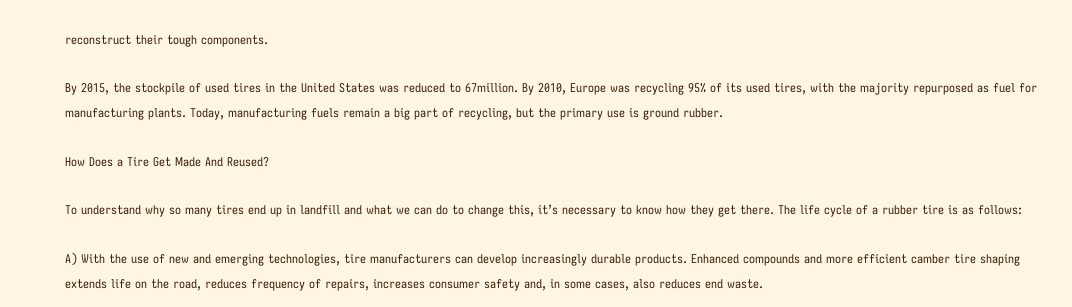reconstruct their tough components.

By 2015, the stockpile of used tires in the United States was reduced to 67million. By 2010, Europe was recycling 95% of its used tires, with the majority repurposed as fuel for manufacturing plants. Today, manufacturing fuels remain a big part of recycling, but the primary use is ground rubber.

How Does a Tire Get Made And Reused?

To understand why so many tires end up in landfill and what we can do to change this, it’s necessary to know how they get there. The life cycle of a rubber tire is as follows:

A) With the use of new and emerging technologies, tire manufacturers can develop increasingly durable products. Enhanced compounds and more efficient camber tire shaping extends life on the road, reduces frequency of repairs, increases consumer safety and, in some cases, also reduces end waste.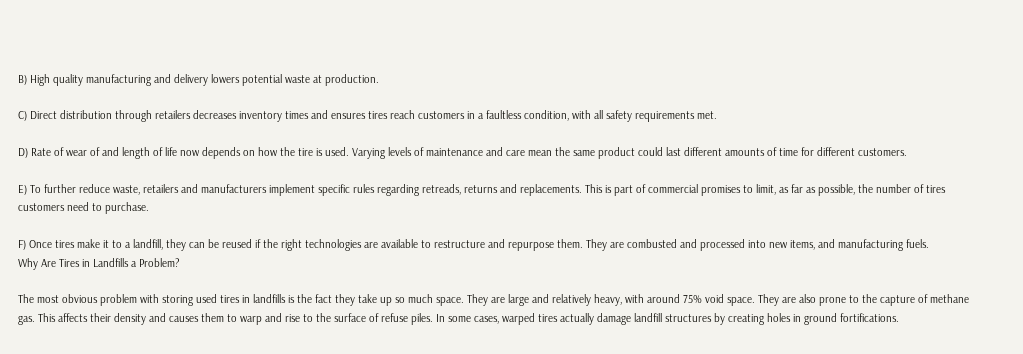B) High quality manufacturing and delivery lowers potential waste at production.

C) Direct distribution through retailers decreases inventory times and ensures tires reach customers in a faultless condition, with all safety requirements met.

D) Rate of wear of and length of life now depends on how the tire is used. Varying levels of maintenance and care mean the same product could last different amounts of time for different customers.

E) To further reduce waste, retailers and manufacturers implement specific rules regarding retreads, returns and replacements. This is part of commercial promises to limit, as far as possible, the number of tires customers need to purchase.

F) Once tires make it to a landfill, they can be reused if the right technologies are available to restructure and repurpose them. They are combusted and processed into new items, and manufacturing fuels.
Why Are Tires in Landfills a Problem?

The most obvious problem with storing used tires in landfills is the fact they take up so much space. They are large and relatively heavy, with around 75% void space. They are also prone to the capture of methane gas. This affects their density and causes them to warp and rise to the surface of refuse piles. In some cases, warped tires actually damage landfill structures by creating holes in ground fortifications.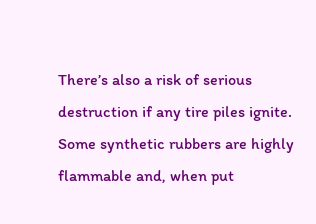There’s also a risk of serious destruction if any tire piles ignite. Some synthetic rubbers are highly flammable and, when put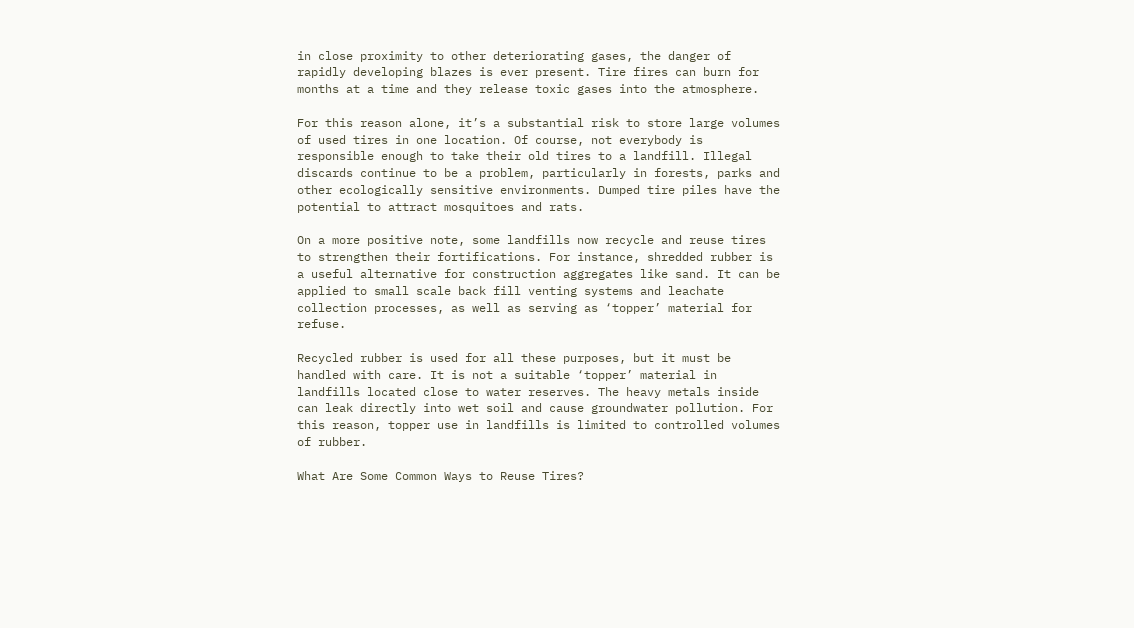in close proximity to other deteriorating gases, the danger of rapidly developing blazes is ever present. Tire fires can burn for months at a time and they release toxic gases into the atmosphere.

For this reason alone, it’s a substantial risk to store large volumes of used tires in one location. Of course, not everybody is responsible enough to take their old tires to a landfill. Illegal discards continue to be a problem, particularly in forests, parks and other ecologically sensitive environments. Dumped tire piles have the potential to attract mosquitoes and rats.

On a more positive note, some landfills now recycle and reuse tires to strengthen their fortifications. For instance, shredded rubber is a useful alternative for construction aggregates like sand. It can be applied to small scale back fill venting systems and leachate collection processes, as well as serving as ‘topper’ material for refuse.

Recycled rubber is used for all these purposes, but it must be handled with care. It is not a suitable ‘topper’ material in landfills located close to water reserves. The heavy metals inside can leak directly into wet soil and cause groundwater pollution. For this reason, topper use in landfills is limited to controlled volumes of rubber.

What Are Some Common Ways to Reuse Tires?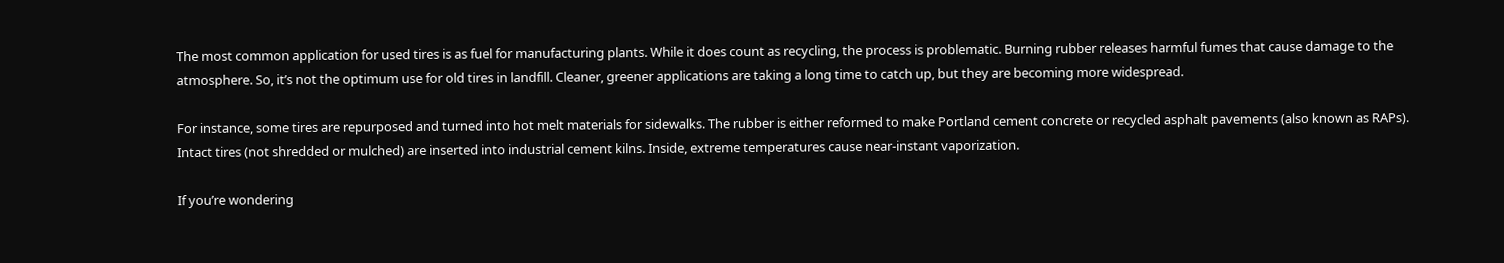The most common application for used tires is as fuel for manufacturing plants. While it does count as recycling, the process is problematic. Burning rubber releases harmful fumes that cause damage to the atmosphere. So, it’s not the optimum use for old tires in landfill. Cleaner, greener applications are taking a long time to catch up, but they are becoming more widespread.

For instance, some tires are repurposed and turned into hot melt materials for sidewalks. The rubber is either reformed to make Portland cement concrete or recycled asphalt pavements (also known as RAPs). Intact tires (not shredded or mulched) are inserted into industrial cement kilns. Inside, extreme temperatures cause near-instant vaporization.

If you’re wondering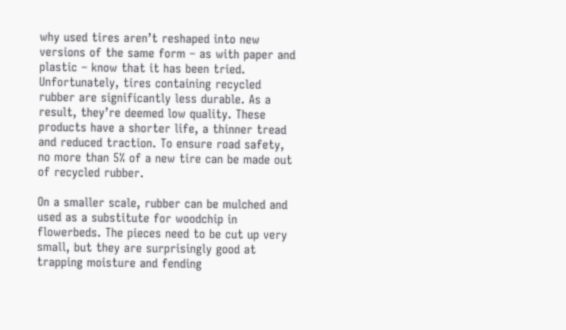why used tires aren’t reshaped into new versions of the same form – as with paper and plastic – know that it has been tried. Unfortunately, tires containing recycled rubber are significantly less durable. As a result, they’re deemed low quality. These products have a shorter life, a thinner tread and reduced traction. To ensure road safety, no more than 5% of a new tire can be made out of recycled rubber.

On a smaller scale, rubber can be mulched and used as a substitute for woodchip in flowerbeds. The pieces need to be cut up very small, but they are surprisingly good at trapping moisture and fending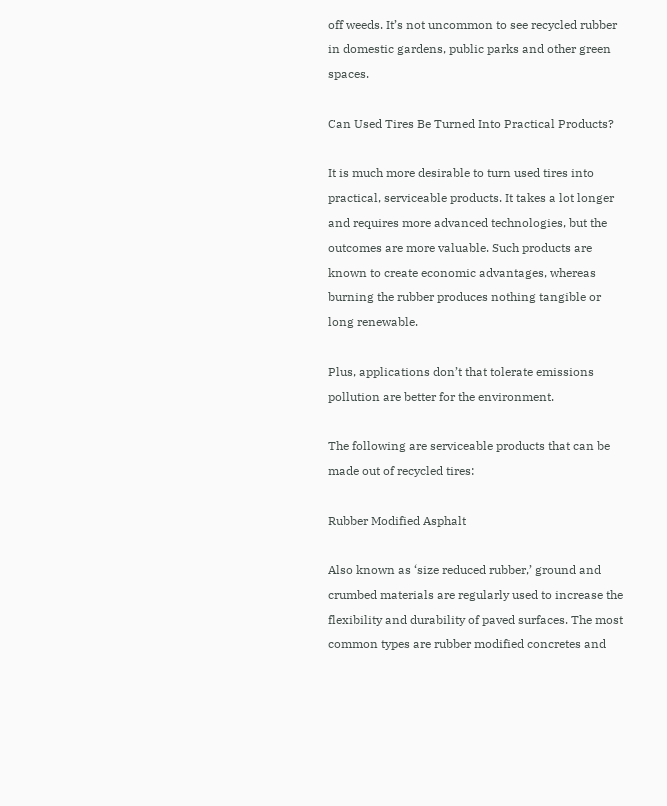off weeds. It’s not uncommon to see recycled rubber in domestic gardens, public parks and other green spaces.

Can Used Tires Be Turned Into Practical Products?

It is much more desirable to turn used tires into practical, serviceable products. It takes a lot longer and requires more advanced technologies, but the outcomes are more valuable. Such products are known to create economic advantages, whereas burning the rubber produces nothing tangible or long renewable.

Plus, applications don’t that tolerate emissions pollution are better for the environment.

The following are serviceable products that can be made out of recycled tires:

Rubber Modified Asphalt

Also known as ‘size reduced rubber,’ ground and crumbed materials are regularly used to increase the flexibility and durability of paved surfaces. The most common types are rubber modified concretes and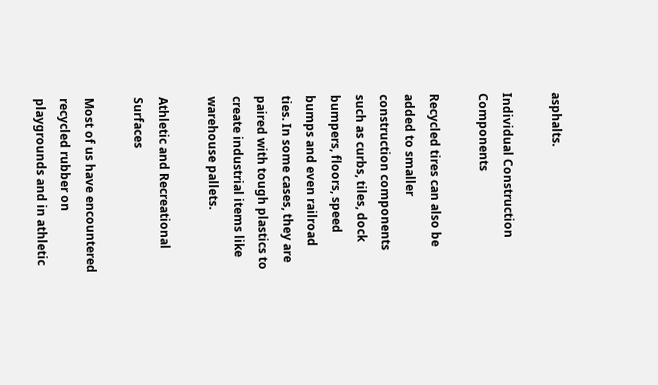asphalts.

Individual Construction Components

Recycled tires can also be added to smaller construction components such as curbs, tiles, dock bumpers, floors, speed bumps and even railroad ties. In some cases, they are paired with tough plastics to create industrial items like warehouse pallets.

Athletic and Recreational Surfaces

Most of us have encountered recycled rubber on playgrounds and in athletic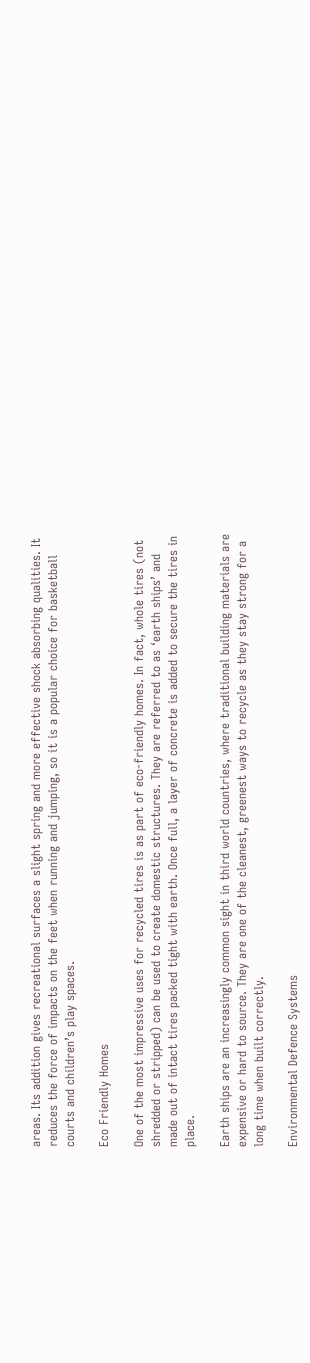areas. Its addition gives recreational surfaces a slight spring and more effective shock absorbing qualities. It reduces the force of impacts on the feet when running and jumping, so it is a popular choice for basketball courts and children’s play spaces.

Eco Friendly Homes

One of the most impressive uses for recycled tires is as part of eco-friendly homes. In fact, whole tires (not shredded or stripped) can be used to create domestic structures. They are referred to as ‘earth ships’ and made out of intact tires packed tight with earth. Once full, a layer of concrete is added to secure the tires in place.

Earth ships are an increasingly common sight in third world countries, where traditional building materials are expensive or hard to source. They are one of the cleanest, greenest ways to recycle as they stay strong for a long time when built correctly.

Environmental Defence Systems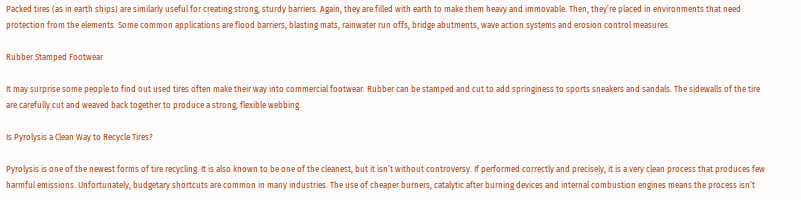Packed tires (as in earth ships) are similarly useful for creating strong, sturdy barriers. Again, they are filled with earth to make them heavy and immovable. Then, they’re placed in environments that need protection from the elements. Some common applications are flood barriers, blasting mats, rainwater run offs, bridge abutments, wave action systems and erosion control measures.

Rubber Stamped Footwear

It may surprise some people to find out used tires often make their way into commercial footwear. Rubber can be stamped and cut to add springiness to sports sneakers and sandals. The sidewalls of the tire are carefully cut and weaved back together to produce a strong, flexible webbing.

Is Pyrolysis a Clean Way to Recycle Tires?

Pyrolysis is one of the newest forms of tire recycling. It is also known to be one of the cleanest, but it isn’t without controversy. If performed correctly and precisely, it is a very clean process that produces few harmful emissions. Unfortunately, budgetary shortcuts are common in many industries. The use of cheaper burners, catalytic after burning devices and internal combustion engines means the process isn’t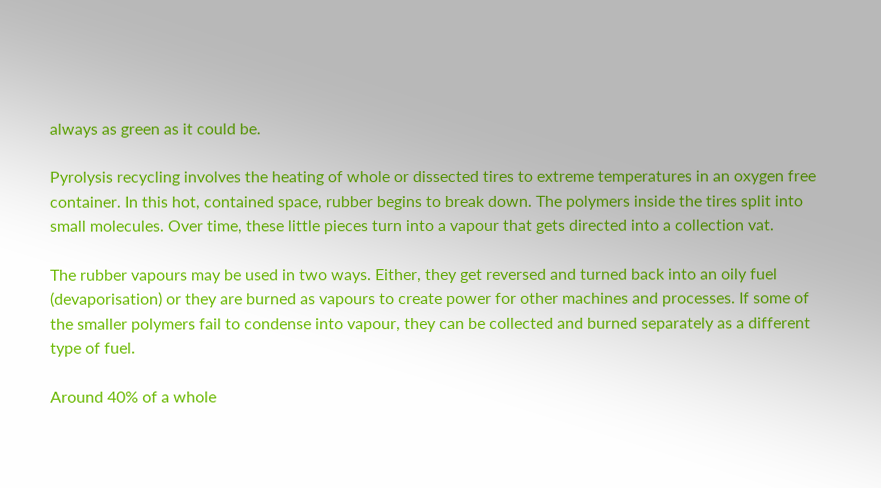always as green as it could be.

Pyrolysis recycling involves the heating of whole or dissected tires to extreme temperatures in an oxygen free container. In this hot, contained space, rubber begins to break down. The polymers inside the tires split into small molecules. Over time, these little pieces turn into a vapour that gets directed into a collection vat.

The rubber vapours may be used in two ways. Either, they get reversed and turned back into an oily fuel (devaporisation) or they are burned as vapours to create power for other machines and processes. If some of the smaller polymers fail to condense into vapour, they can be collected and burned separately as a different type of fuel.

Around 40% of a whole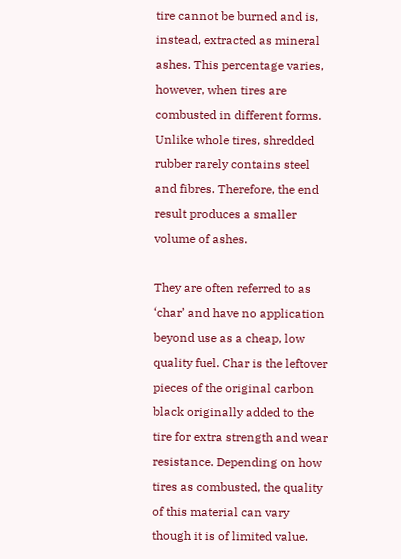tire cannot be burned and is, instead, extracted as mineral ashes. This percentage varies, however, when tires are combusted in different forms. Unlike whole tires, shredded rubber rarely contains steel and fibres. Therefore, the end result produces a smaller volume of ashes.

They are often referred to as ‘char’ and have no application beyond use as a cheap, low quality fuel. Char is the leftover pieces of the original carbon black originally added to the tire for extra strength and wear resistance. Depending on how tires as combusted, the quality of this material can vary though it is of limited value.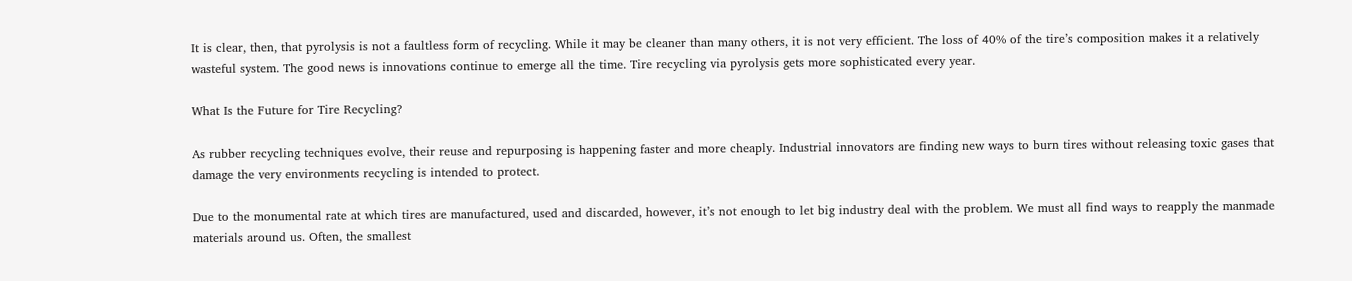It is clear, then, that pyrolysis is not a faultless form of recycling. While it may be cleaner than many others, it is not very efficient. The loss of 40% of the tire’s composition makes it a relatively wasteful system. The good news is innovations continue to emerge all the time. Tire recycling via pyrolysis gets more sophisticated every year.

What Is the Future for Tire Recycling?

As rubber recycling techniques evolve, their reuse and repurposing is happening faster and more cheaply. Industrial innovators are finding new ways to burn tires without releasing toxic gases that damage the very environments recycling is intended to protect.

Due to the monumental rate at which tires are manufactured, used and discarded, however, it’s not enough to let big industry deal with the problem. We must all find ways to reapply the manmade materials around us. Often, the smallest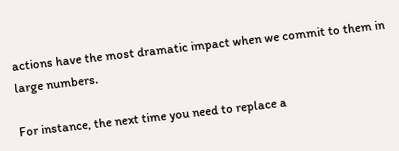actions have the most dramatic impact when we commit to them in large numbers.

For instance, the next time you need to replace a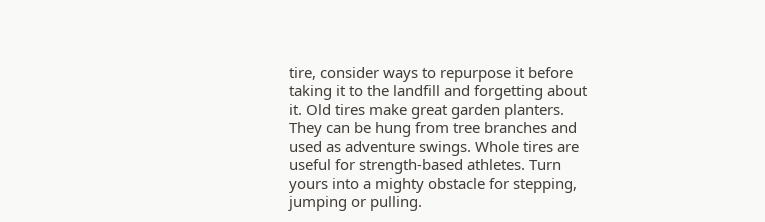tire, consider ways to repurpose it before taking it to the landfill and forgetting about it. Old tires make great garden planters. They can be hung from tree branches and used as adventure swings. Whole tires are useful for strength-based athletes. Turn yours into a mighty obstacle for stepping, jumping or pulling.